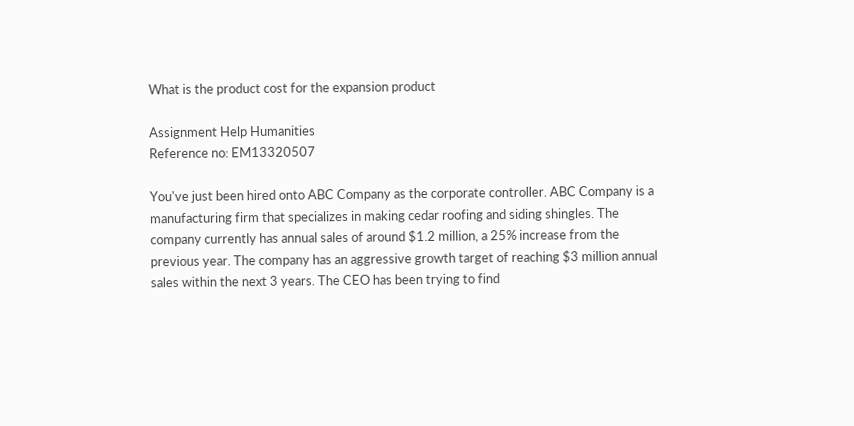What is the product cost for the expansion product

Assignment Help Humanities
Reference no: EM13320507

You've just been hired onto ABC Company as the corporate controller. ABC Company is a manufacturing firm that specializes in making cedar roofing and siding shingles. The company currently has annual sales of around $1.2 million, a 25% increase from the previous year. The company has an aggressive growth target of reaching $3 million annual sales within the next 3 years. The CEO has been trying to find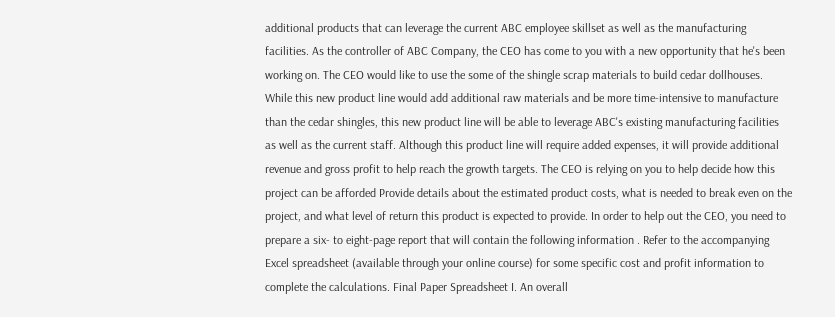additional products that can leverage the current ABC employee skillset as well as the manufacturing facilities. As the controller of ABC Company, the CEO has come to you with a new opportunity that he's been working on. The CEO would like to use the some of the shingle scrap materials to build cedar dollhouses. While this new product line would add additional raw materials and be more time-intensive to manufacture than the cedar shingles, this new product line will be able to leverage ABC's existing manufacturing facilities as well as the current staff. Although this product line will require added expenses, it will provide additional revenue and gross profit to help reach the growth targets. The CEO is relying on you to help decide how this project can be afforded Provide details about the estimated product costs, what is needed to break even on the project, and what level of return this product is expected to provide. In order to help out the CEO, you need to prepare a six- to eight-page report that will contain the following information . Refer to the accompanying Excel spreadsheet (available through your online course) for some specific cost and profit information to complete the calculations. Final Paper Spreadsheet I. An overall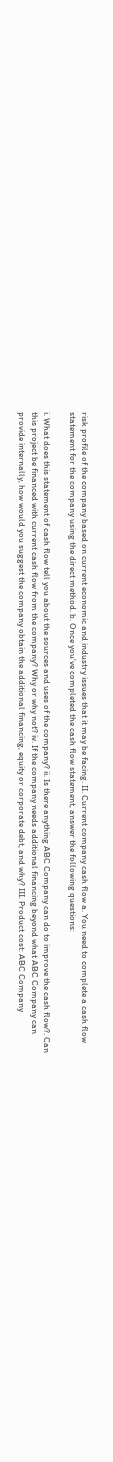risk profile of the company based on current economic and industry issues that it may be facing. II. Current company cash flow a. You need to complete a cash flow statement for the company using the direct method. b. Once you've completed the cash flow statement, answer the following questions:

i. What does this statement of cash flow tell you about the sources and uses of the company? ii. Is there anything ABC Company can do to improve the cash flow?. Can this project be financed with current cash flow from the company? Why or why not? iv. If the company needs additional financing beyond what ABC Company can provide internally, how would you suggest the company obtain the additional financing, equity or corporate debt, and why? III. Product cost: ABC Company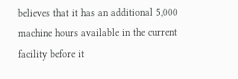believes that it has an additional 5,000 machine hours available in the current facility before it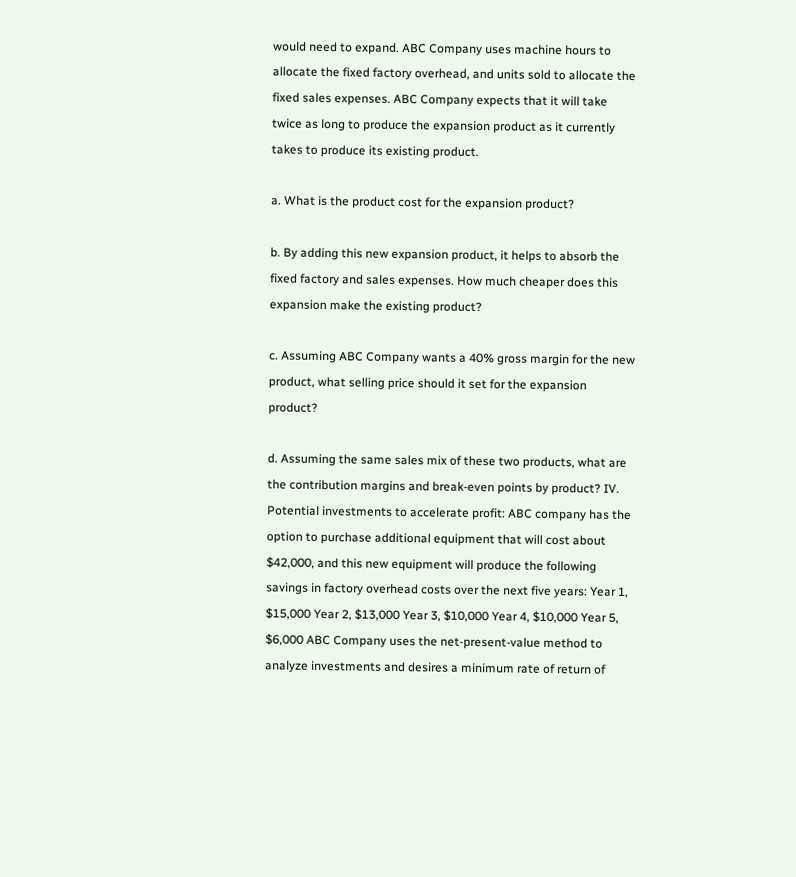would need to expand. ABC Company uses machine hours to allocate the fixed factory overhead, and units sold to allocate the fixed sales expenses. ABC Company expects that it will take twice as long to produce the expansion product as it currently takes to produce its existing product.

a. What is the product cost for the expansion product?

b. By adding this new expansion product, it helps to absorb the fixed factory and sales expenses. How much cheaper does this expansion make the existing product?

c. Assuming ABC Company wants a 40% gross margin for the new product, what selling price should it set for the expansion product?

d. Assuming the same sales mix of these two products, what are the contribution margins and break-even points by product? IV. Potential investments to accelerate profit: ABC company has the option to purchase additional equipment that will cost about $42,000, and this new equipment will produce the following savings in factory overhead costs over the next five years: Year 1, $15,000 Year 2, $13,000 Year 3, $10,000 Year 4, $10,000 Year 5, $6,000 ABC Company uses the net-present-value method to analyze investments and desires a minimum rate of return of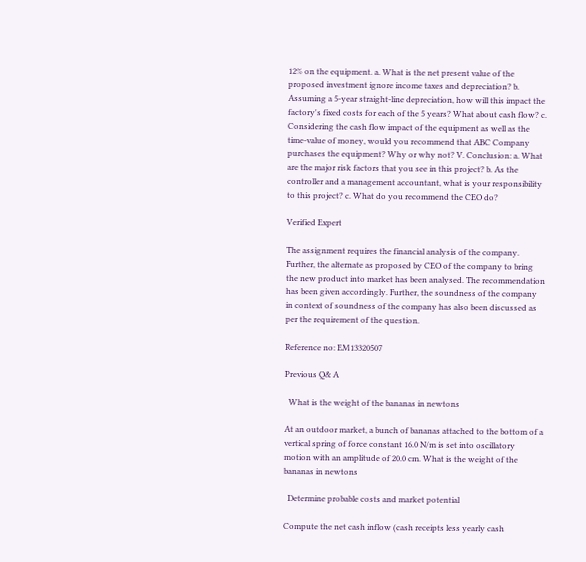12% on the equipment. a. What is the net present value of the proposed investment ignore income taxes and depreciation? b. Assuming a 5-year straight-line depreciation, how will this impact the factory's fixed costs for each of the 5 years? What about cash flow? c. Considering the cash flow impact of the equipment as well as the time-value of money, would you recommend that ABC Company purchases the equipment? Why or why not? V. Conclusion: a. What are the major risk factors that you see in this project? b. As the controller and a management accountant, what is your responsibility to this project? c. What do you recommend the CEO do?

Verified Expert

The assignment requires the financial analysis of the company. Further, the alternate as proposed by CEO of the company to bring the new product into market has been analysed. The recommendation has been given accordingly. Further, the soundness of the company in context of soundness of the company has also been discussed as per the requirement of the question.

Reference no: EM13320507

Previous Q& A

  What is the weight of the bananas in newtons

At an outdoor market, a bunch of bananas attached to the bottom of a vertical spring of force constant 16.0 N/m is set into oscillatory motion with an amplitude of 20.0 cm. What is the weight of the bananas in newtons

  Determine probable costs and market potential

Compute the net cash inflow (cash receipts less yearly cash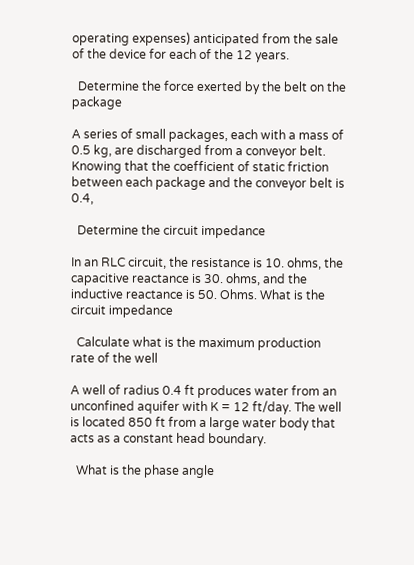operating expenses) anticipated from the sale of the device for each of the 12 years.

  Determine the force exerted by the belt on the package

A series of small packages, each with a mass of 0.5 kg, are discharged from a conveyor belt. Knowing that the coefficient of static friction between each package and the conveyor belt is 0.4,

  Determine the circuit impedance

In an RLC circuit, the resistance is 10. ohms, the capacitive reactance is 30. ohms, and the inductive reactance is 50. Ohms. What is the circuit impedance

  Calculate what is the maximum production rate of the well

A well of radius 0.4 ft produces water from an unconfined aquifer with K = 12 ft/day. The well is located 850 ft from a large water body that acts as a constant head boundary.

  What is the phase angle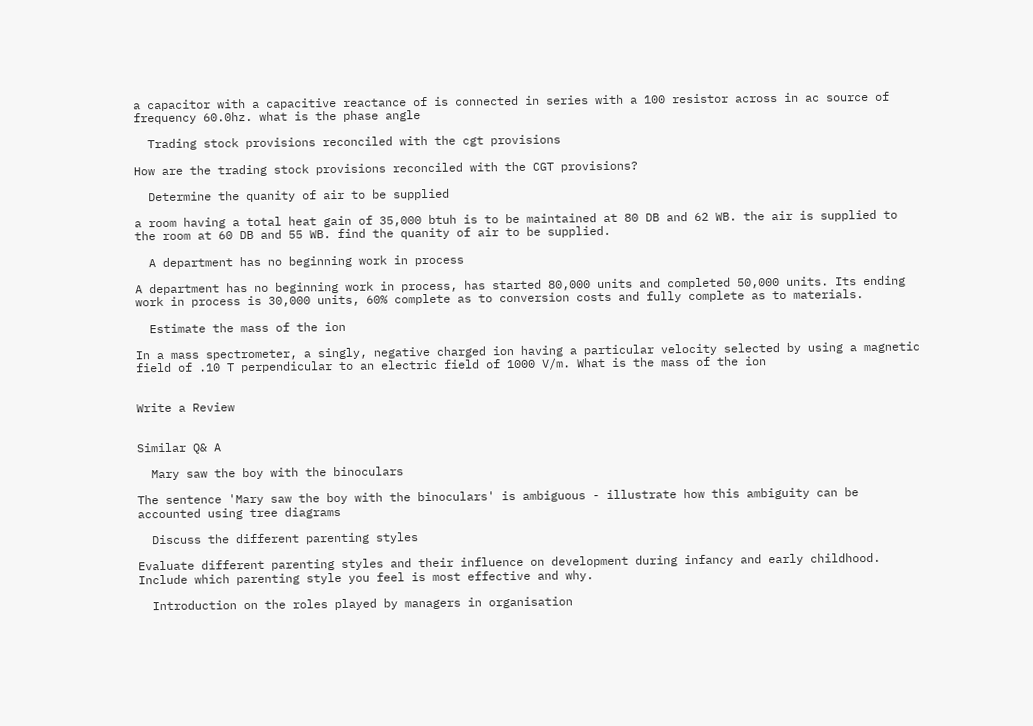a capacitor with a capacitive reactance of is connected in series with a 100 resistor across in ac source of frequency 60.0hz. what is the phase angle

  Trading stock provisions reconciled with the cgt provisions

How are the trading stock provisions reconciled with the CGT provisions?

  Determine the quanity of air to be supplied

a room having a total heat gain of 35,000 btuh is to be maintained at 80 DB and 62 WB. the air is supplied to the room at 60 DB and 55 WB. find the quanity of air to be supplied.

  A department has no beginning work in process

A department has no beginning work in process, has started 80,000 units and completed 50,000 units. Its ending work in process is 30,000 units, 60% complete as to conversion costs and fully complete as to materials.

  Estimate the mass of the ion

In a mass spectrometer, a singly, negative charged ion having a particular velocity selected by using a magnetic field of .10 T perpendicular to an electric field of 1000 V/m. What is the mass of the ion


Write a Review


Similar Q& A

  Mary saw the boy with the binoculars

The sentence 'Mary saw the boy with the binoculars' is ambiguous - illustrate how this ambiguity can be accounted using tree diagrams

  Discuss the different parenting styles

Evaluate different parenting styles and their influence on development during infancy and early childhood. Include which parenting style you feel is most effective and why.

  Introduction on the roles played by managers in organisation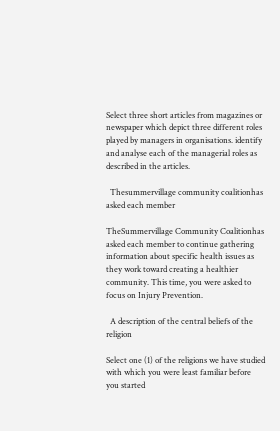Select three short articles from magazines or newspaper which depict three different roles played by managers in organisations. identify and analyse each of the managerial roles as described in the articles.

  Thesummervillage community coalitionhas asked each member

TheSummervillage Community Coalitionhas asked each member to continue gathering information about specific health issues as they work toward creating a healthier community. This time, you were asked to focus on Injury Prevention.

  A description of the central beliefs of the religion

Select one (1) of the religions we have studied with which you were least familiar before you started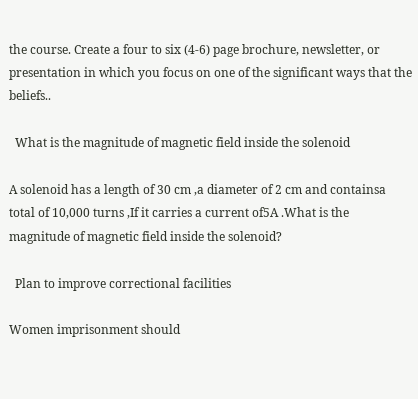the course. Create a four to six (4-6) page brochure, newsletter, or presentation in which you focus on one of the significant ways that the beliefs..

  What is the magnitude of magnetic field inside the solenoid

A solenoid has a length of 30 cm ,a diameter of 2 cm and containsa total of 10,000 turns ,If it carries a current of5A .What is the magnitude of magnetic field inside the solenoid?

  Plan to improve correctional facilities

Women imprisonment should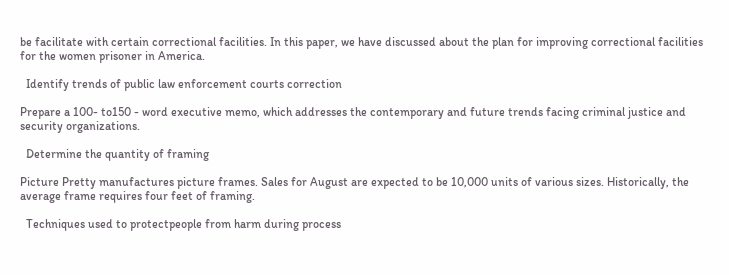be facilitate with certain correctional facilities. In this paper, we have discussed about the plan for improving correctional facilities for the women prisoner in America.

  Identify trends of public law enforcement courts correction

Prepare a 100- to150 - word executive memo, which addresses the contemporary and future trends facing criminal justice and security organizations.

  Determine the quantity of framing

Picture Pretty manufactures picture frames. Sales for August are expected to be 10,000 units of various sizes. Historically, the average frame requires four feet of framing.

  Techniques used to protectpeople from harm during process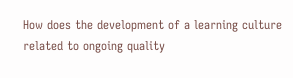How does the development of a learning culture related to ongoing quality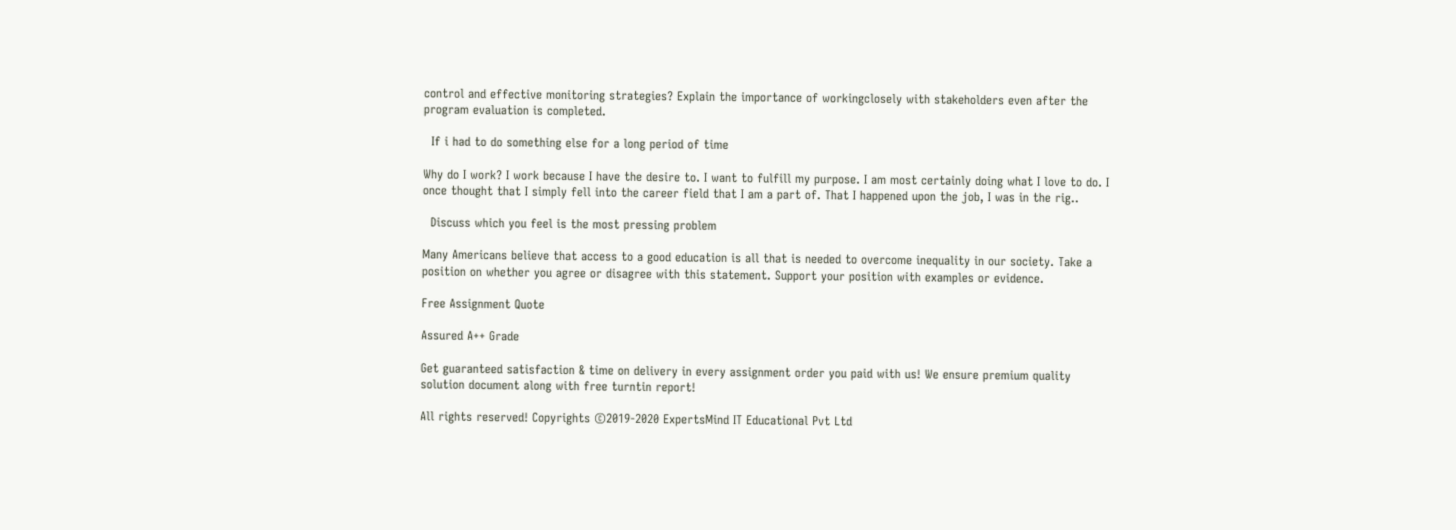control and effective monitoring strategies? Explain the importance of workingclosely with stakeholders even after the program evaluation is completed.

  If i had to do something else for a long period of time

Why do I work? I work because I have the desire to. I want to fulfill my purpose. I am most certainly doing what I love to do. I once thought that I simply fell into the career field that I am a part of. That I happened upon the job, I was in the rig..

  Discuss which you feel is the most pressing problem

Many Americans believe that access to a good education is all that is needed to overcome inequality in our society. Take a position on whether you agree or disagree with this statement. Support your position with examples or evidence.

Free Assignment Quote

Assured A++ Grade

Get guaranteed satisfaction & time on delivery in every assignment order you paid with us! We ensure premium quality solution document along with free turntin report!

All rights reserved! Copyrights ©2019-2020 ExpertsMind IT Educational Pvt Ltd